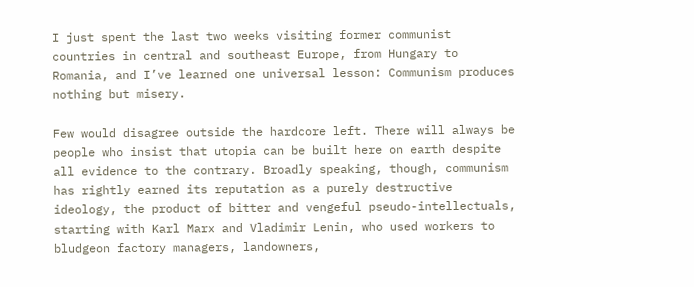I just spent the last two weeks visiting former communist countries in central and southeast Europe, from Hungary to Romania, and I’ve learned one universal lesson: Communism produces nothing but misery.

Few would disagree outside the hardcore left. There will always be people who insist that utopia can be built here on earth despite all evidence to the contrary. Broadly speaking, though, communism has rightly earned its reputation as a purely destructive ideology, the product of bitter and vengeful pseudo-intellectuals, starting with Karl Marx and Vladimir Lenin, who used workers to bludgeon factory managers, landowners,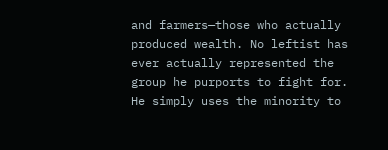and farmers—those who actually produced wealth. No leftist has ever actually represented the group he purports to fight for. He simply uses the minority to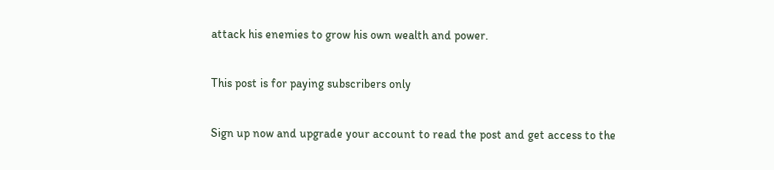attack his enemies to grow his own wealth and power.

This post is for paying subscribers only

Sign up now and upgrade your account to read the post and get access to the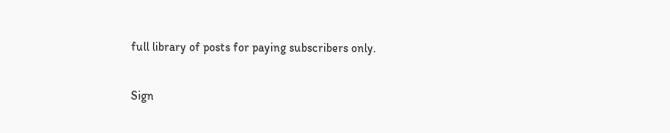full library of posts for paying subscribers only.

Sign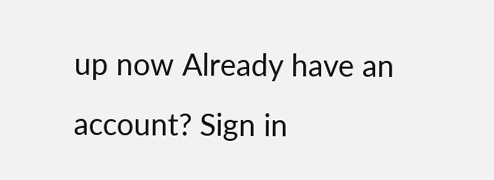up now Already have an account? Sign in